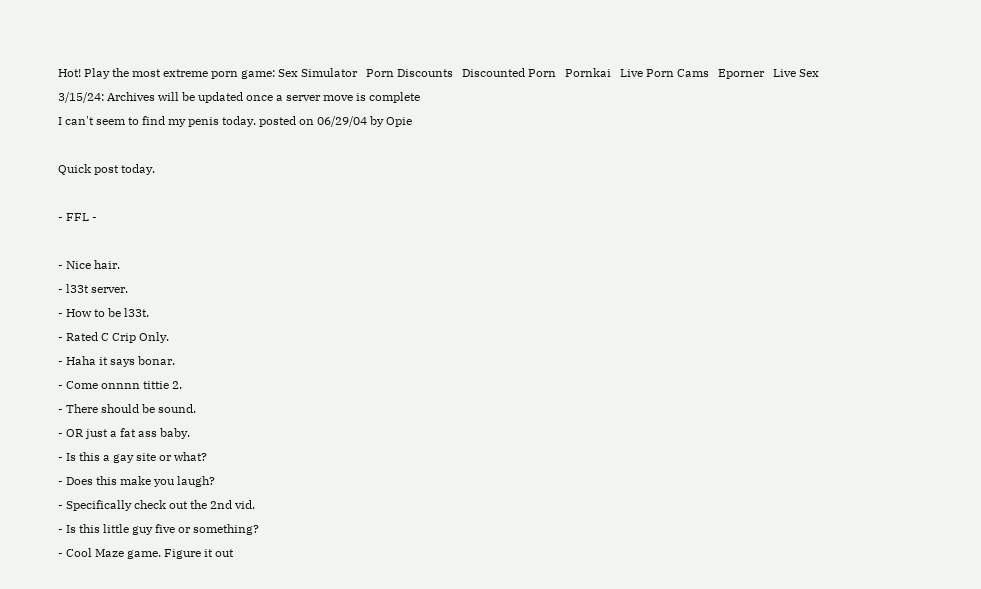Hot! Play the most extreme porn game: Sex Simulator   Porn Discounts   Discounted Porn   Pornkai   Live Porn Cams   Eporner   Live Sex
3/15/24: Archives will be updated once a server move is complete
I can't seem to find my penis today. posted on 06/29/04 by Opie

Quick post today.

- FFL -

- Nice hair.
- l33t server.
- How to be l33t.
- Rated C Crip Only.
- Haha it says bonar.
- Come onnnn tittie 2.
- There should be sound.
- OR just a fat ass baby.
- Is this a gay site or what?
- Does this make you laugh?
- Specifically check out the 2nd vid.
- Is this little guy five or something?
- Cool Maze game. Figure it out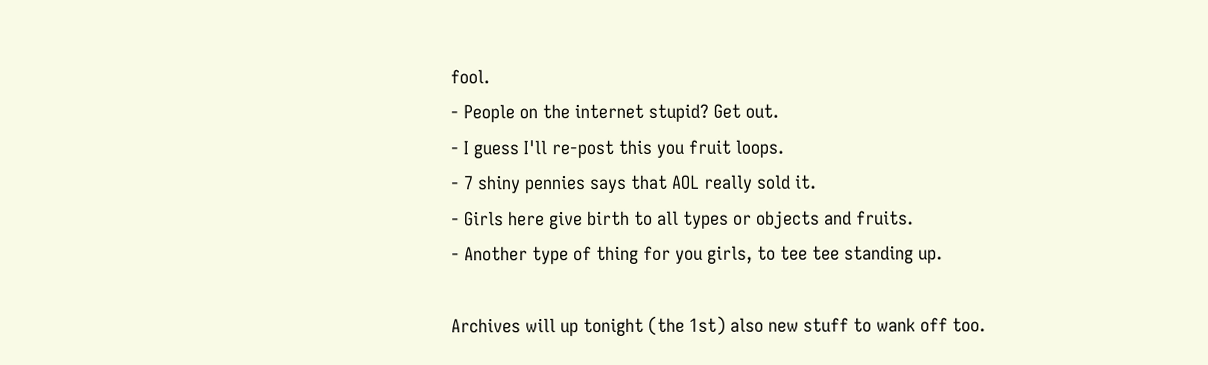fool.
- People on the internet stupid? Get out.
- I guess I'll re-post this you fruit loops.
- 7 shiny pennies says that AOL really sold it.
- Girls here give birth to all types or objects and fruits.
- Another type of thing for you girls, to tee tee standing up.

Archives will up tonight (the 1st) also new stuff to wank off too.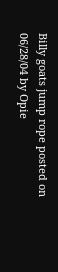Billy goats jump rope posted on 06/28/04 by Opie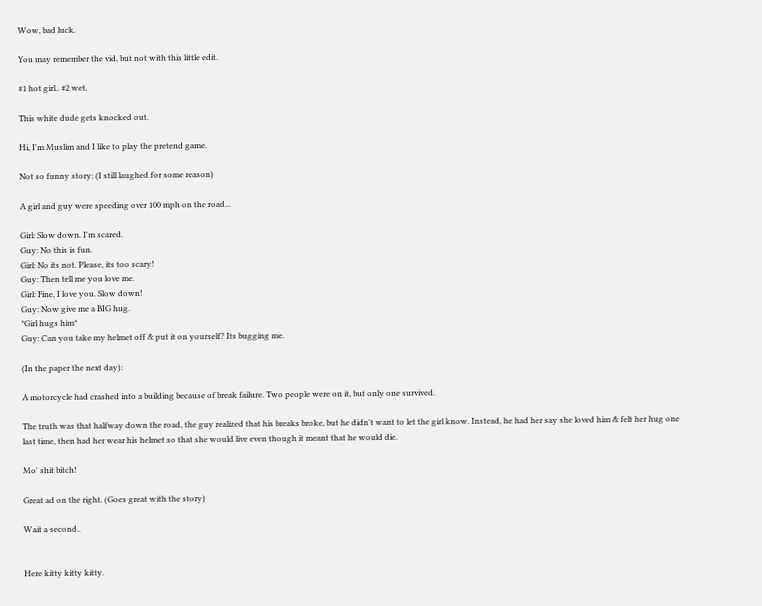Wow, bad luck.

You may remember the vid, but not with this little edit.

#1 hot girl.. #2 wet.

This white dude gets knocked out.

Hi, I'm Muslim and I like to play the pretend game.

Not so funny story: (I still laughed for some reason)

A girl and guy were speeding over 100 mph on the road...

Girl: Slow down. I'm scared.
Guy: No this is fun.
Girl: No its not. Please, its too scary!
Guy: Then tell me you love me.
Girl: Fine, I love you. Slow down!
Guy: Now give me a BIG hug.
*Girl hugs him*
Guy: Can you take my helmet off & put it on yourself? Its bugging me.

(In the paper the next day):

A motorcycle had crashed into a building because of break failure. Two people were on it, but only one survived.

The truth was that halfway down the road, the guy realized that his breaks broke, but he didn't want to let the girl know. Instead, he had her say she loved him & felt her hug one last time, then had her wear his helmet so that she would live even though it meant that he would die.

Mo' shit bitch!

Great ad on the right. (Goes great with the story)

Wait a second..


Here kitty kitty kitty.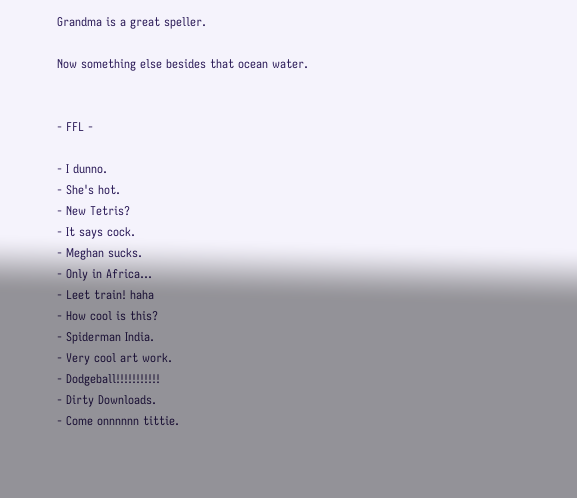Grandma is a great speller.

Now something else besides that ocean water.


- FFL -

- I dunno.
- She's hot.
- New Tetris?
- It says cock.
- Meghan sucks.
- Only in Africa...
- Leet train! haha
- How cool is this?
- Spiderman India.
- Very cool art work.
- Dodgeball!!!!!!!!!!!
- Dirty Downloads.
- Come onnnnnn tittie.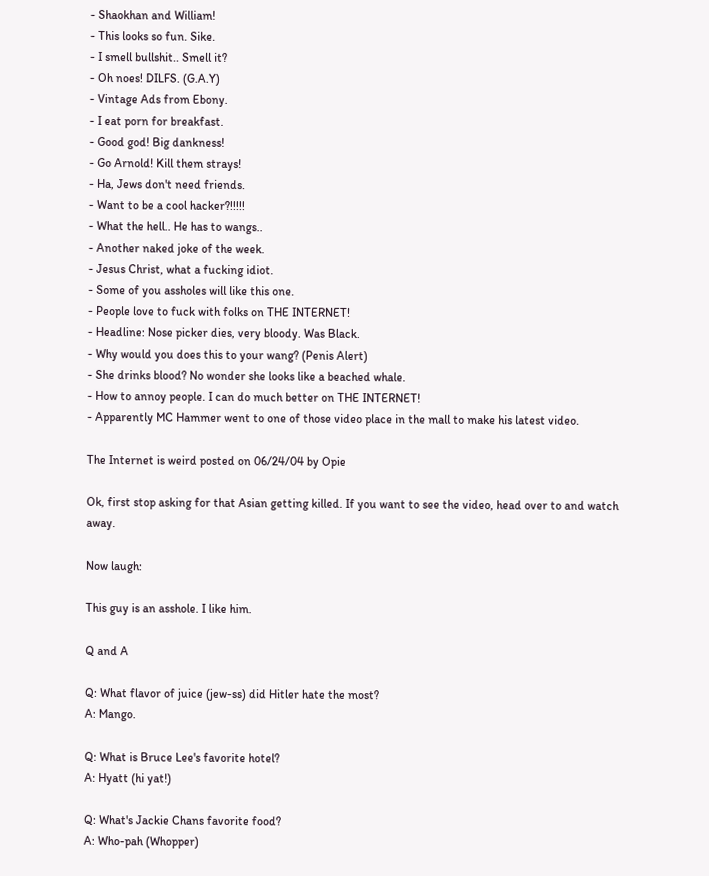- Shaokhan and William!
- This looks so fun. Sike.
- I smell bullshit.. Smell it?
- Oh noes! DILFS. (G.A.Y)
- Vintage Ads from Ebony.
- I eat porn for breakfast.
- Good god! Big dankness!
- Go Arnold! Kill them strays!
- Ha, Jews don't need friends.
- Want to be a cool hacker?!!!!!
- What the hell.. He has to wangs..
- Another naked joke of the week.
- Jesus Christ, what a fucking idiot.
- Some of you assholes will like this one.
- People love to fuck with folks on THE INTERNET!
- Headline: Nose picker dies, very bloody. Was Black.
- Why would you does this to your wang? (Penis Alert)
- She drinks blood? No wonder she looks like a beached whale.
- How to annoy people. I can do much better on THE INTERNET!
- Apparently MC Hammer went to one of those video place in the mall to make his latest video.

The Internet is weird posted on 06/24/04 by Opie

Ok, first stop asking for that Asian getting killed. If you want to see the video, head over to and watch away.

Now laugh:

This guy is an asshole. I like him.

Q and A

Q: What flavor of juice (jew-ss) did Hitler hate the most?
A: Mango.

Q: What is Bruce Lee's favorite hotel?
A: Hyatt (hi yat!)

Q: What's Jackie Chans favorite food?
A: Who-pah (Whopper)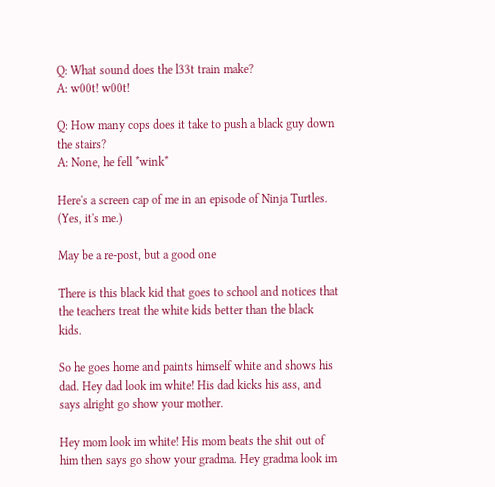Q: What sound does the l33t train make?
A: w00t! w00t!

Q: How many cops does it take to push a black guy down the stairs?
A: None, he fell *wink*

Here's a screen cap of me in an episode of Ninja Turtles. (Yes, it's me.)

May be a re-post, but a good one

There is this black kid that goes to school and notices that the teachers treat the white kids better than the black kids.

So he goes home and paints himself white and shows his dad. Hey dad look im white! His dad kicks his ass, and says alright go show your mother.

Hey mom look im white! His mom beats the shit out of him then says go show your gradma. Hey gradma look im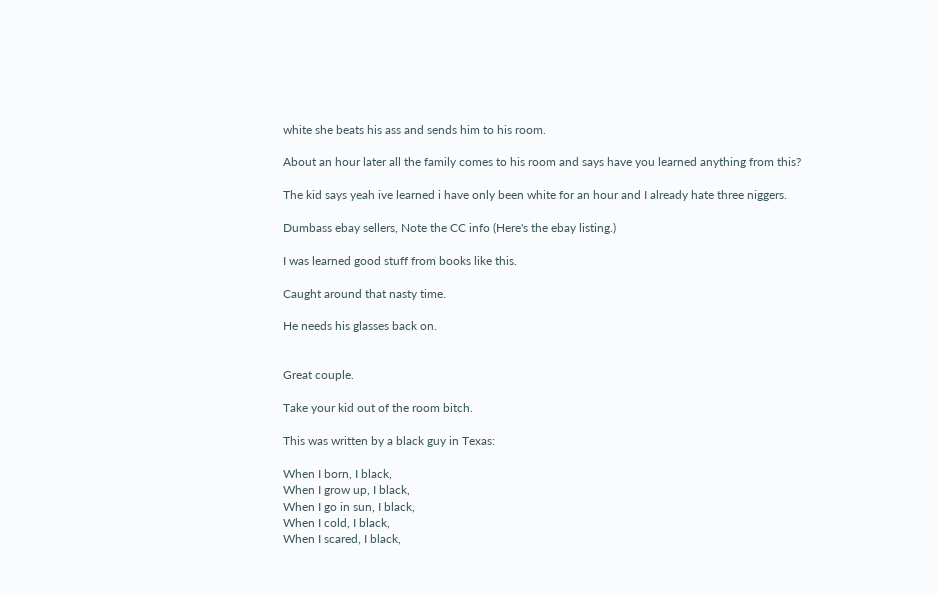white she beats his ass and sends him to his room.

About an hour later all the family comes to his room and says have you learned anything from this?

The kid says yeah ive learned i have only been white for an hour and I already hate three niggers.

Dumbass ebay sellers, Note the CC info (Here's the ebay listing.)

I was learned good stuff from books like this.

Caught around that nasty time.

He needs his glasses back on.


Great couple.

Take your kid out of the room bitch.

This was written by a black guy in Texas:

When I born, I black,
When I grow up, I black,
When I go in sun, I black,
When I cold, I black,
When I scared, I black,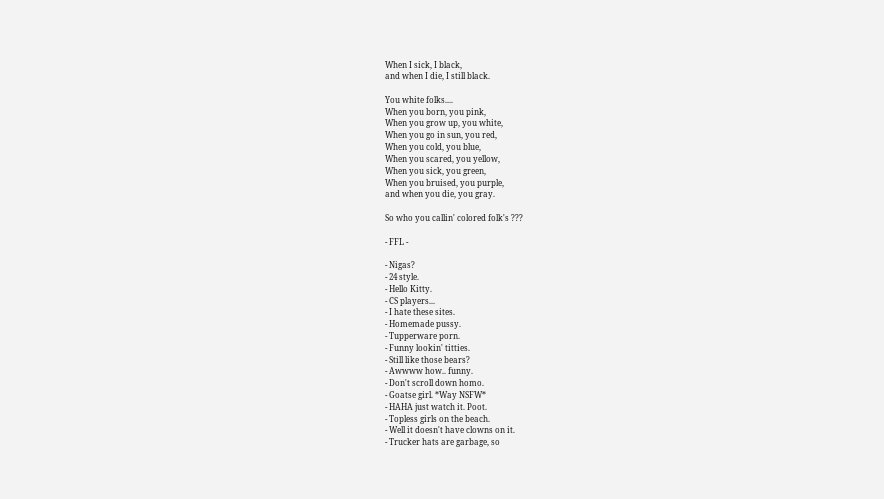When I sick, I black,
and when I die, I still black.

You white folks....
When you born, you pink,
When you grow up, you white,
When you go in sun, you red,
When you cold, you blue,
When you scared, you yellow,
When you sick, you green,
When you bruised, you purple,
and when you die, you gray.

So who you callin' colored folk's ???

- FFL -

- Nigas?
- 24 style.
- Hello Kitty.
- CS players...
- I hate these sites.
- Homemade pussy.
- Tupperware porn.
- Funny lookin' titties.
- Still like those bears?
- Awwww how.. funny.
- Don't scroll down homo.
- Goatse girl. *Way NSFW*
- HAHA just watch it. Poot.
- Topless girls on the beach.
- Well it doesn't have clowns on it.
- Trucker hats are garbage, so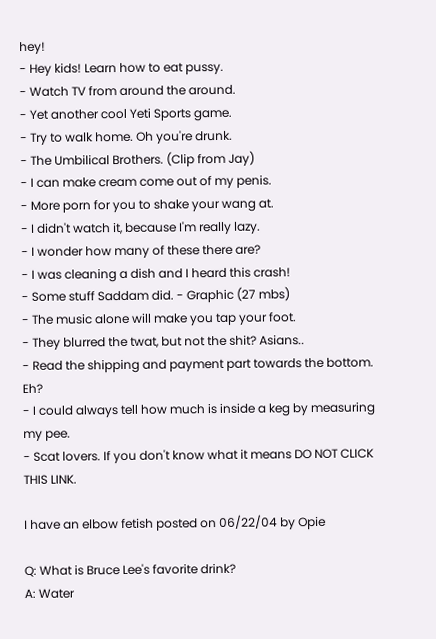hey!
- Hey kids! Learn how to eat pussy.
- Watch TV from around the around.
- Yet another cool Yeti Sports game.
- Try to walk home. Oh you're drunk.
- The Umbilical Brothers. (Clip from Jay)
- I can make cream come out of my penis.
- More porn for you to shake your wang at.
- I didn't watch it, because I'm really lazy.
- I wonder how many of these there are?
- I was cleaning a dish and I heard this crash!
- Some stuff Saddam did. - Graphic (27 mbs)
- The music alone will make you tap your foot.
- They blurred the twat, but not the shit? Asians..
- Read the shipping and payment part towards the bottom. Eh?
- I could always tell how much is inside a keg by measuring my pee.
- Scat lovers. If you don't know what it means DO NOT CLICK THIS LINK.

I have an elbow fetish posted on 06/22/04 by Opie

Q: What is Bruce Lee's favorite drink?
A: Water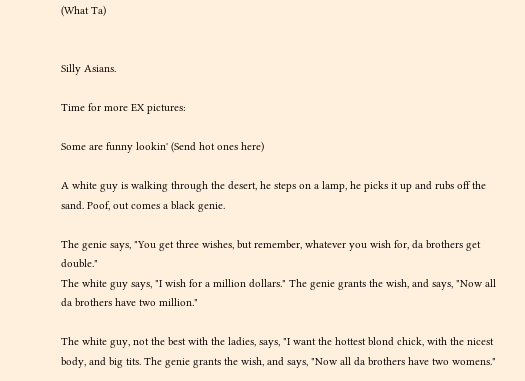(What Ta)


Silly Asians.

Time for more EX pictures:

Some are funny lookin' (Send hot ones here)

A white guy is walking through the desert, he steps on a lamp, he picks it up and rubs off the sand. Poof, out comes a black genie.

The genie says, "You get three wishes, but remember, whatever you wish for, da brothers get double."
The white guy says, "I wish for a million dollars." The genie grants the wish, and says, "Now all da brothers have two million."

The white guy, not the best with the ladies, says, "I want the hottest blond chick, with the nicest body, and big tits. The genie grants the wish, and says, "Now all da brothers have two womens."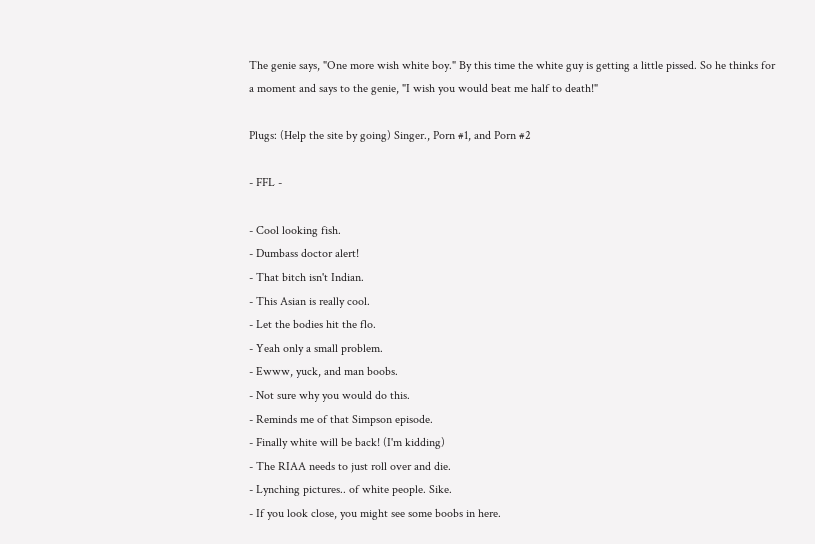The genie says, "One more wish white boy." By this time the white guy is getting a little pissed. So he thinks for a moment and says to the genie, "I wish you would beat me half to death!"

Plugs: (Help the site by going) Singer., Porn #1, and Porn #2

- FFL -

- Cool looking fish.
- Dumbass doctor alert!
- That bitch isn't Indian.
- This Asian is really cool.
- Let the bodies hit the flo.
- Yeah only a small problem.
- Ewww, yuck, and man boobs.
- Not sure why you would do this.
- Reminds me of that Simpson episode.
- Finally white will be back! (I'm kidding)
- The RIAA needs to just roll over and die.
- Lynching pictures.. of white people. Sike.
- If you look close, you might see some boobs in here.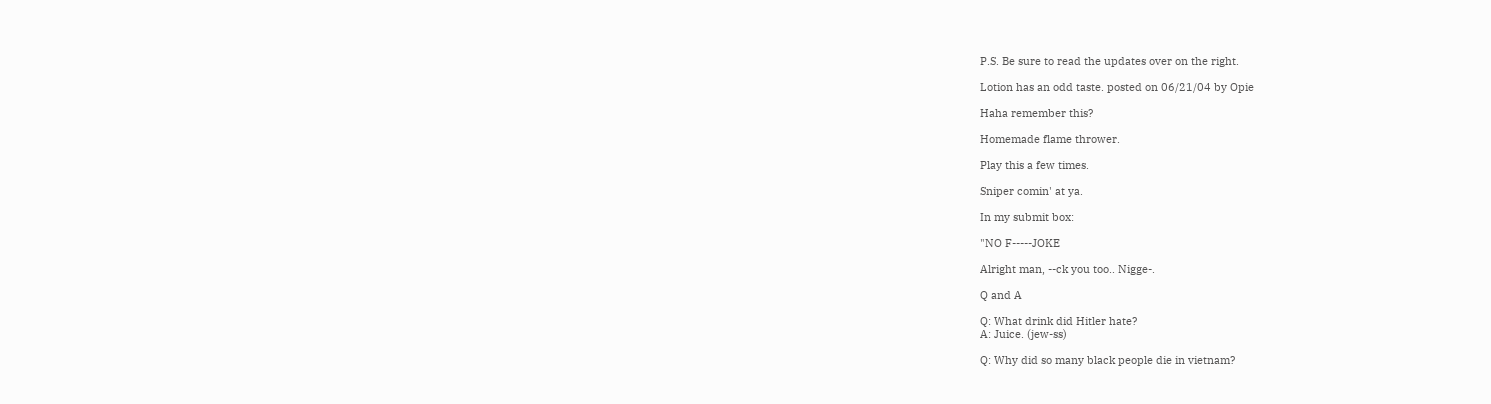P.S. Be sure to read the updates over on the right.

Lotion has an odd taste. posted on 06/21/04 by Opie

Haha remember this?

Homemade flame thrower.

Play this a few times.

Sniper comin' at ya.

In my submit box:

"NO F-----JOKE

Alright man, --ck you too.. Nigge-.

Q and A

Q: What drink did Hitler hate?
A: Juice. (jew-ss)

Q: Why did so many black people die in vietnam?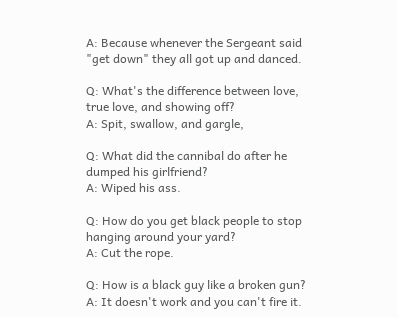A: Because whenever the Sergeant said "get down" they all got up and danced.

Q: What's the difference between love, true love, and showing off?
A: Spit, swallow, and gargle,

Q: What did the cannibal do after he dumped his girlfriend?
A: Wiped his ass.

Q: How do you get black people to stop hanging around your yard?
A: Cut the rope.

Q: How is a black guy like a broken gun?
A: It doesn't work and you can't fire it.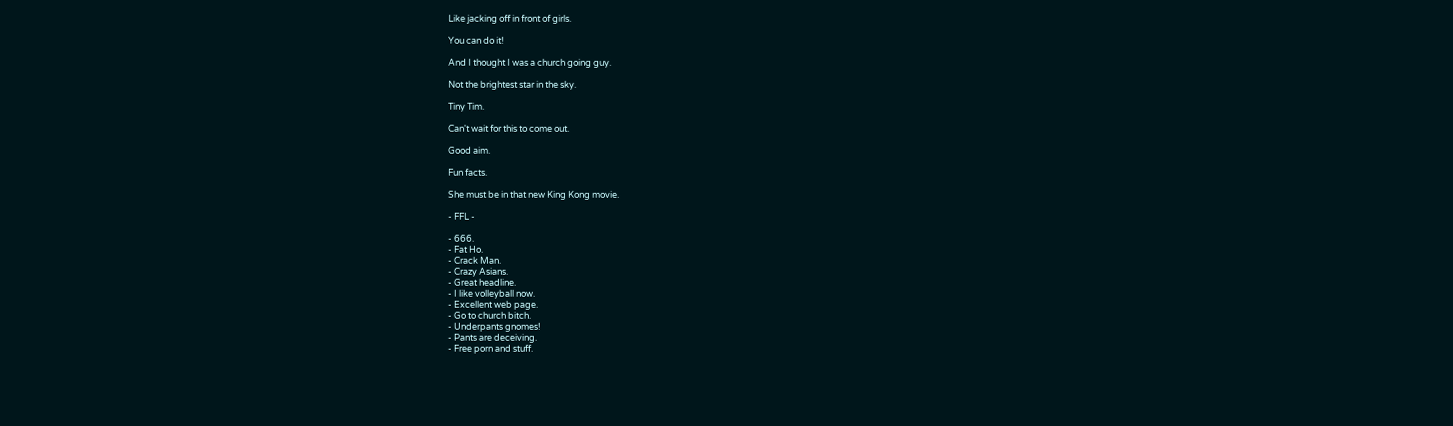Like jacking off in front of girls.

You can do it!

And I thought I was a church going guy.

Not the brightest star in the sky.

Tiny Tim.

Can't wait for this to come out.

Good aim.

Fun facts.

She must be in that new King Kong movie.

- FFL -

- 666.
- Fat Ho.
- Crack Man.
- Crazy Asians.
- Great headline.
- I like volleyball now.
- Excellent web page.
- Go to church bitch.
- Underpants gnomes!
- Pants are deceiving.
- Free porn and stuff.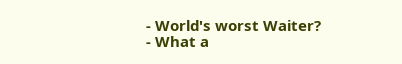- World's worst Waiter?
- What a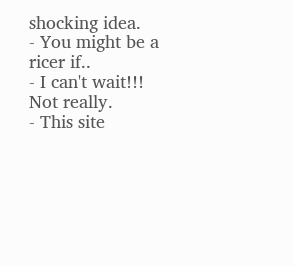shocking idea.
- You might be a ricer if..
- I can't wait!!! Not really.
- This site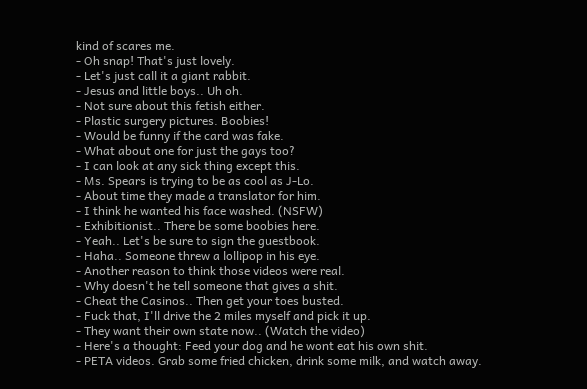kind of scares me.
- Oh snap! That's just lovely.
- Let's just call it a giant rabbit.
- Jesus and little boys.. Uh oh.
- Not sure about this fetish either.
- Plastic surgery pictures. Boobies!
- Would be funny if the card was fake.
- What about one for just the gays too?
- I can look at any sick thing except this.
- Ms. Spears is trying to be as cool as J-Lo.
- About time they made a translator for him.
- I think he wanted his face washed. (NSFW)
- Exhibitionist.. There be some boobies here.
- Yeah.. Let's be sure to sign the guestbook.
- Haha.. Someone threw a lollipop in his eye.
- Another reason to think those videos were real.
- Why doesn't he tell someone that gives a shit.
- Cheat the Casinos.. Then get your toes busted.
- Fuck that, I'll drive the 2 miles myself and pick it up.
- They want their own state now.. (Watch the video)
- Here's a thought: Feed your dog and he wont eat his own shit.
- PETA videos. Grab some fried chicken, drink some milk, and watch away.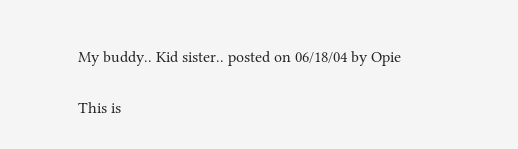My buddy.. Kid sister.. posted on 06/18/04 by Opie

This is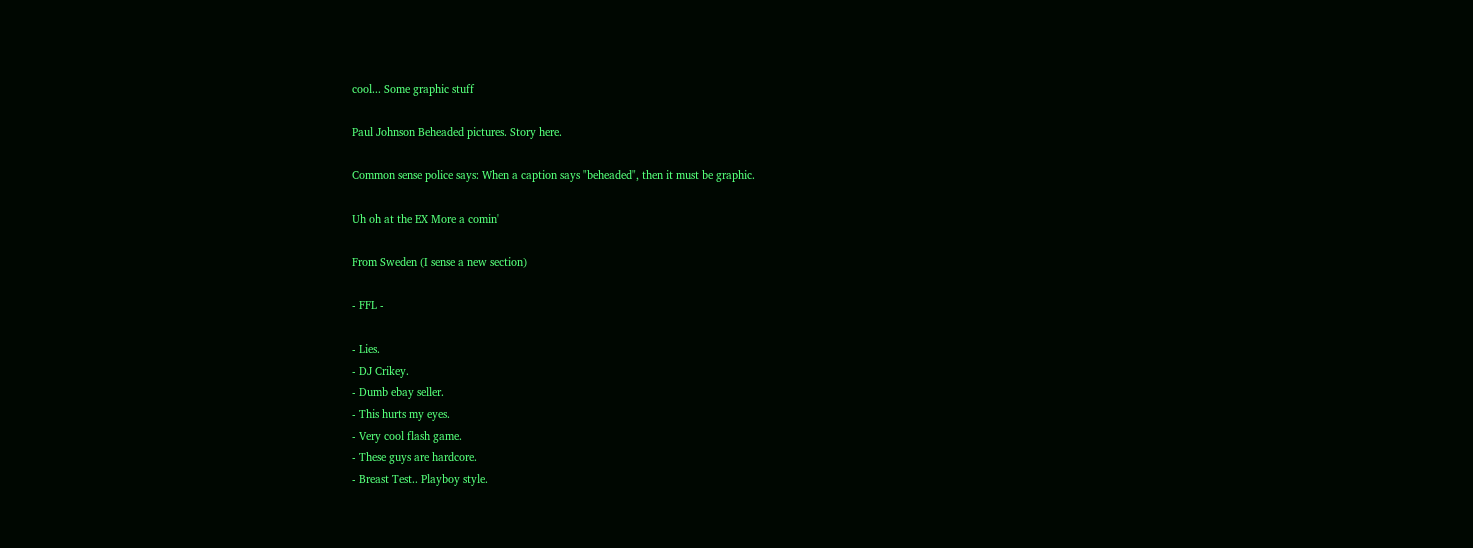cool... Some graphic stuff

Paul Johnson Beheaded pictures. Story here.

Common sense police says: When a caption says "beheaded", then it must be graphic.

Uh oh at the EX More a comin'

From Sweden (I sense a new section)

- FFL -

- Lies.
- DJ Crikey.
- Dumb ebay seller.
- This hurts my eyes.
- Very cool flash game.
- These guys are hardcore.
- Breast Test.. Playboy style.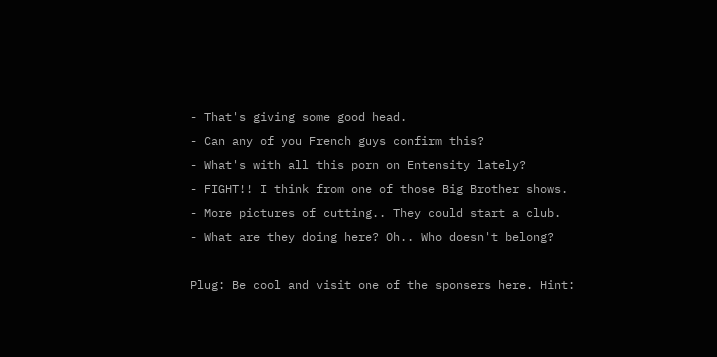- That's giving some good head.
- Can any of you French guys confirm this?
- What's with all this porn on Entensity lately?
- FIGHT!! I think from one of those Big Brother shows.
- More pictures of cutting.. They could start a club.
- What are they doing here? Oh.. Who doesn't belong?

Plug: Be cool and visit one of the sponsers here. Hint: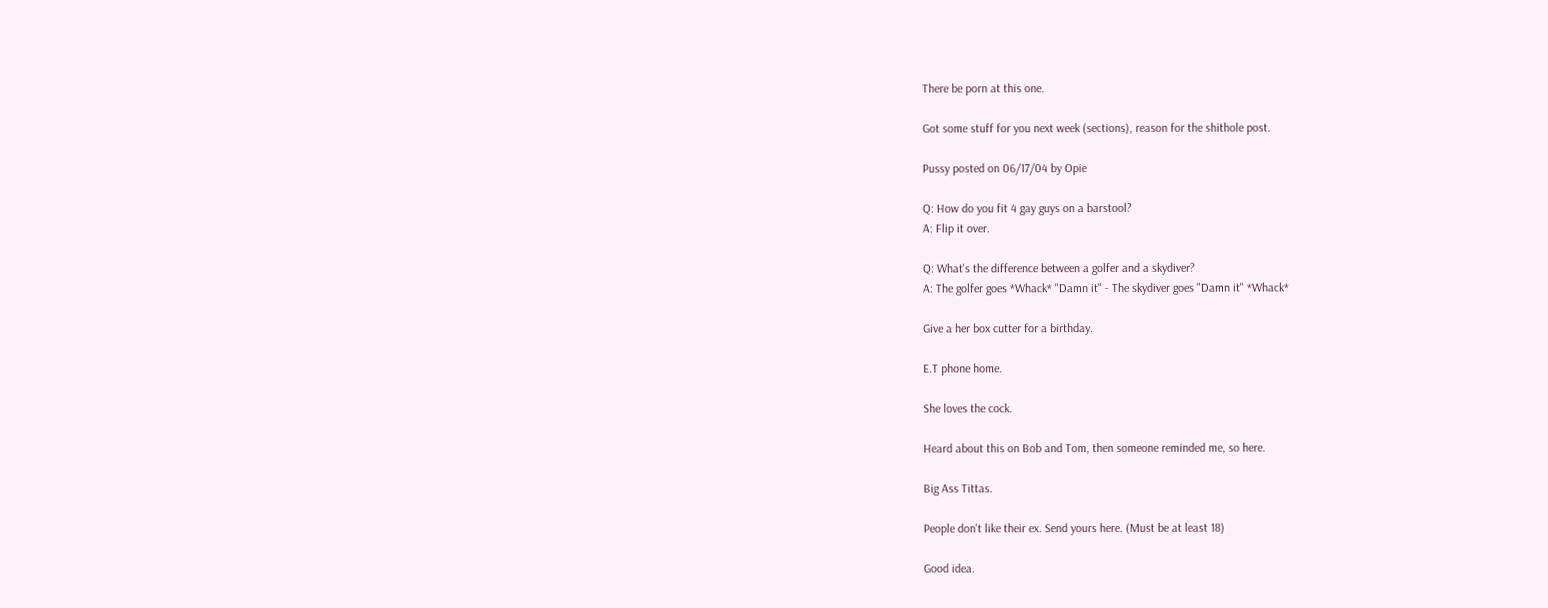There be porn at this one.

Got some stuff for you next week (sections), reason for the shithole post.

Pussy posted on 06/17/04 by Opie

Q: How do you fit 4 gay guys on a barstool?
A: Flip it over.

Q: What's the difference between a golfer and a skydiver?
A: The golfer goes *Whack* "Damn it" - The skydiver goes "Damn it" *Whack*

Give a her box cutter for a birthday.

E.T phone home.

She loves the cock.

Heard about this on Bob and Tom, then someone reminded me, so here.

Big Ass Tittas.

People don't like their ex. Send yours here. (Must be at least 18)

Good idea.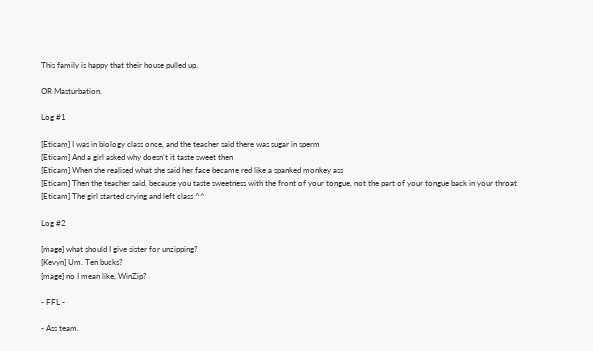This family is happy that their house pulled up.

OR Masturbation.

Log #1

[Eticam] I was in biology class once, and the teacher said there was sugar in sperm
[Eticam] And a girl asked why doesn't it taste sweet then
[Eticam] When she realised what she said her face became red like a spanked monkey ass
[Eticam] Then the teacher said, because you taste sweetness with the front of your tongue, not the part of your tongue back in your throat
[Eticam] The girl started crying and left class ^^

Log #2

[mage] what should I give sister for unzipping?
[Kevyn] Um. Ten bucks?
[mage] no I mean like, WinZip?

- FFL -

- Ass team.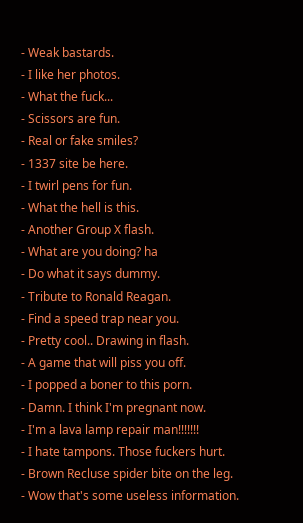- Weak bastards.
- I like her photos.
- What the fuck...
- Scissors are fun.
- Real or fake smiles?
- 1337 site be here.
- I twirl pens for fun.
- What the hell is this.
- Another Group X flash.
- What are you doing? ha
- Do what it says dummy.
- Tribute to Ronald Reagan.
- Find a speed trap near you.
- Pretty cool.. Drawing in flash.
- A game that will piss you off.
- I popped a boner to this porn.
- Damn. I think I'm pregnant now.
- I'm a lava lamp repair man!!!!!!!
- I hate tampons. Those fuckers hurt.
- Brown Recluse spider bite on the leg.
- Wow that's some useless information.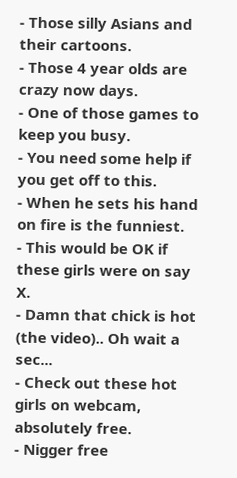- Those silly Asians and their cartoons.
- Those 4 year olds are crazy now days.
- One of those games to keep you busy.
- You need some help if you get off to this.
- When he sets his hand on fire is the funniest.
- This would be OK if these girls were on say X.
- Damn that chick is hot (the video).. Oh wait a sec...
- Check out these hot girls on webcam, absolutely free.
- Nigger free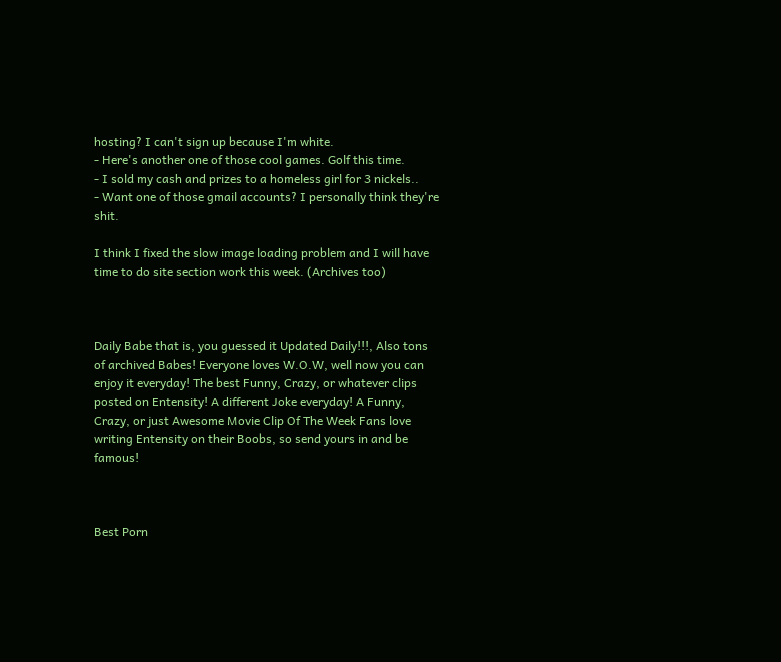hosting? I can't sign up because I'm white.
- Here's another one of those cool games. Golf this time.
- I sold my cash and prizes to a homeless girl for 3 nickels..
- Want one of those gmail accounts? I personally think they're shit.

I think I fixed the slow image loading problem and I will have time to do site section work this week. (Archives too)



Daily Babe that is, you guessed it Updated Daily!!!, Also tons of archived Babes! Everyone loves W.O.W, well now you can enjoy it everyday! The best Funny, Crazy, or whatever clips posted on Entensity! A different Joke everyday! A Funny, Crazy, or just Awesome Movie Clip Of The Week Fans love writing Entensity on their Boobs, so send yours in and be famous!



Best Porn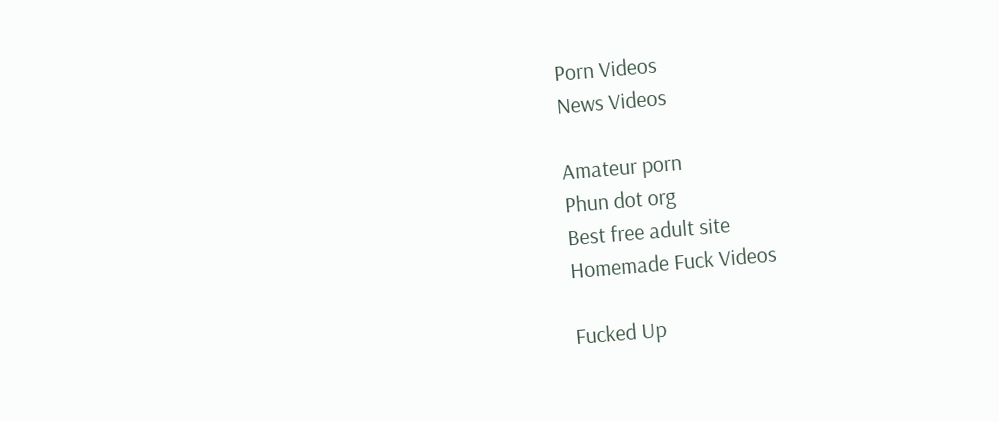Porn Videos
News Videos

Amateur porn
Phun dot org
Best free adult site
Homemade Fuck Videos

Fucked Up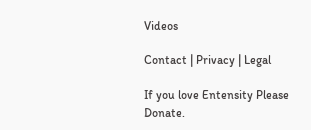Videos

Contact | Privacy | Legal

If you love Entensity Please Donate.